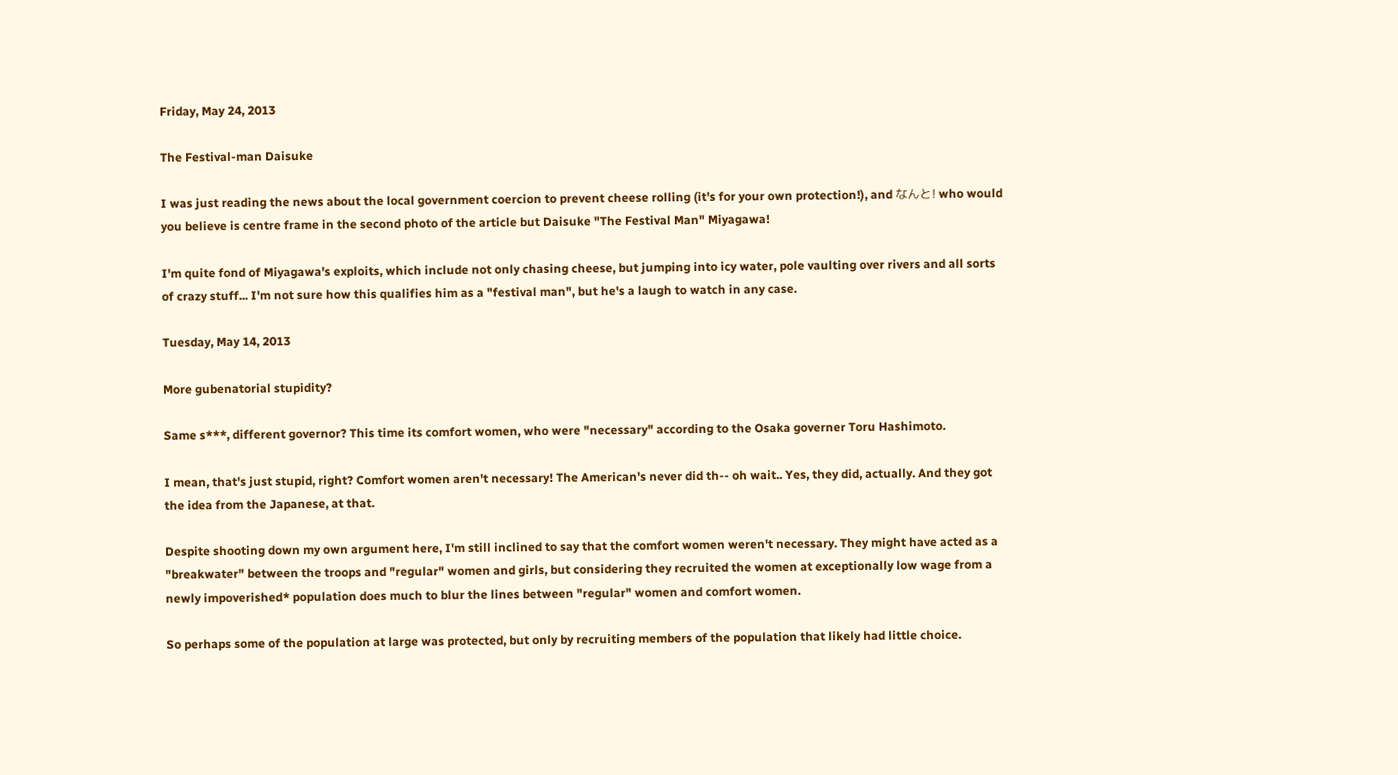Friday, May 24, 2013

The Festival-man Daisuke

I was just reading the news about the local government coercion to prevent cheese rolling (it's for your own protection!), and なんと! who would you believe is centre frame in the second photo of the article but Daisuke "The Festival Man" Miyagawa!

I'm quite fond of Miyagawa's exploits, which include not only chasing cheese, but jumping into icy water, pole vaulting over rivers and all sorts of crazy stuff... I'm not sure how this qualifies him as a "festival man", but he's a laugh to watch in any case.

Tuesday, May 14, 2013

More gubenatorial stupidity?

Same s***, different governor? This time its comfort women, who were "necessary" according to the Osaka governer Toru Hashimoto.

I mean, that's just stupid, right? Comfort women aren't necessary! The American's never did th-- oh wait.. Yes, they did, actually. And they got the idea from the Japanese, at that.

Despite shooting down my own argument here, I'm still inclined to say that the comfort women weren't necessary. They might have acted as a "breakwater" between the troops and "regular" women and girls, but considering they recruited the women at exceptionally low wage from a newly impoverished* population does much to blur the lines between "regular" women and comfort women.

So perhaps some of the population at large was protected, but only by recruiting members of the population that likely had little choice.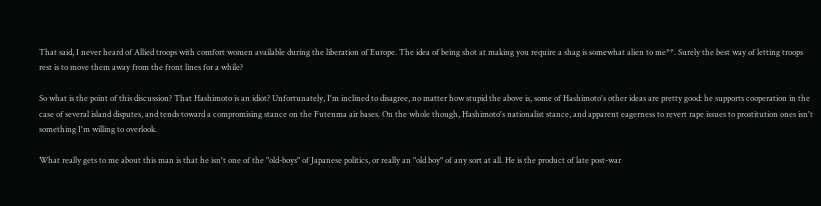That said, I never heard of Allied troops with comfort women available during the liberation of Europe. The idea of being shot at making you require a shag is somewhat alien to me**. Surely the best way of letting troops rest is to move them away from the front lines for a while?

So what is the point of this discussion? That Hashimoto is an idiot? Unfortunately, I'm inclined to disagree, no matter how stupid the above is, some of Hashimoto's other ideas are pretty good: he supports cooperation in the case of several island disputes, and tends toward a compromising stance on the Futenma air bases. On the whole though, Hashimoto's nationalist stance, and apparent eagerness to revert rape issues to prostitution ones isn't something I'm willing to overlook.

What really gets to me about this man is that he isn't one of the "old-boys" of Japanese politics, or really an "old boy" of any sort at all. He is the product of late post-war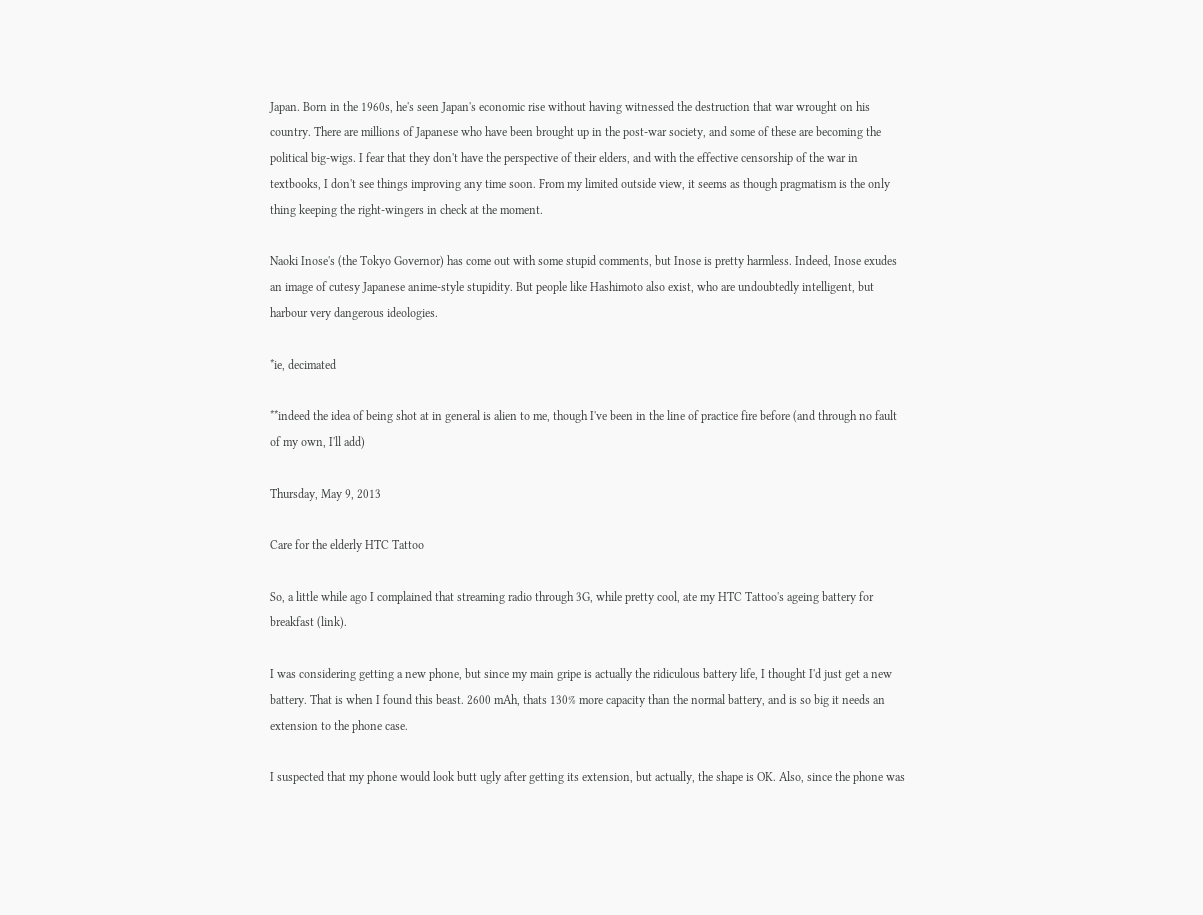Japan. Born in the 1960s, he's seen Japan's economic rise without having witnessed the destruction that war wrought on his country. There are millions of Japanese who have been brought up in the post-war society, and some of these are becoming the political big-wigs. I fear that they don't have the perspective of their elders, and with the effective censorship of the war in textbooks, I don't see things improving any time soon. From my limited outside view, it seems as though pragmatism is the only thing keeping the right-wingers in check at the moment.

Naoki Inose's (the Tokyo Governor) has come out with some stupid comments, but Inose is pretty harmless. Indeed, Inose exudes an image of cutesy Japanese anime-style stupidity. But people like Hashimoto also exist, who are undoubtedly intelligent, but harbour very dangerous ideologies.

*ie, decimated

**indeed the idea of being shot at in general is alien to me, though I've been in the line of practice fire before (and through no fault of my own, I'll add)

Thursday, May 9, 2013

Care for the elderly HTC Tattoo

So, a little while ago I complained that streaming radio through 3G, while pretty cool, ate my HTC Tattoo's ageing battery for breakfast (link).

I was considering getting a new phone, but since my main gripe is actually the ridiculous battery life, I thought I'd just get a new battery. That is when I found this beast. 2600 mAh, thats 130% more capacity than the normal battery, and is so big it needs an extension to the phone case.

I suspected that my phone would look butt ugly after getting its extension, but actually, the shape is OK. Also, since the phone was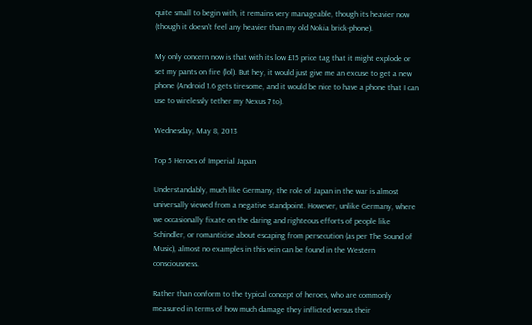quite small to begin with, it remains very manageable, though its heavier now (though it doesn't feel any heavier than my old Nokia brick-phone).

My only concern now is that with its low £15 price tag that it might explode or set my pants on fire (lol). But hey, it would just give me an excuse to get a new phone (Android 1.6 gets tiresome, and it would be nice to have a phone that I can use to wirelessly tether my Nexus 7 to).

Wednesday, May 8, 2013

Top 5 Heroes of Imperial Japan

Understandably, much like Germany, the role of Japan in the war is almost universally viewed from a negative standpoint. However, unlike Germany, where we occasionally fixate on the daring and righteous efforts of people like Schindler, or romanticise about escaping from persecution (as per The Sound of Music), almost no examples in this vein can be found in the Western consciousness.

Rather than conform to the typical concept of heroes, who are commonly measured in terms of how much damage they inflicted versus their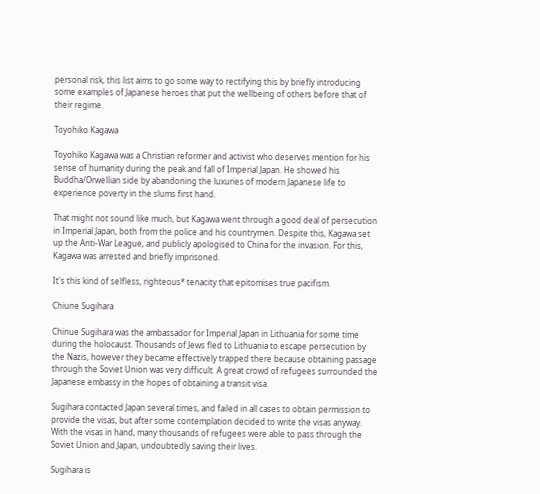personal risk, this list aims to go some way to rectifying this by briefly introducing some examples of Japanese heroes that put the wellbeing of others before that of their regime.

Toyohiko Kagawa

Toyohiko Kagawa was a Christian reformer and activist who deserves mention for his sense of humanity during the peak and fall of Imperial Japan. He showed his Buddha/Orwellian side by abandoning the luxuries of modern Japanese life to experience poverty in the slums first hand.

That might not sound like much, but Kagawa went through a good deal of persecution in Imperial Japan, both from the police and his countrymen. Despite this, Kagawa set up the Anti-War League, and publicly apologised to China for the invasion. For this, Kagawa was arrested and briefly imprisoned.

It's this kind of selfless, righteous* tenacity that epitomises true pacifism.

Chiune Sugihara

Chinue Sugihara was the ambassador for Imperial Japan in Lithuania for some time during the holocaust. Thousands of Jews fled to Lithuania to escape persecution by the Nazis, however they became effectively trapped there because obtaining passage through the Soviet Union was very difficult. A great crowd of refugees surrounded the Japanese embassy in the hopes of obtaining a transit visa.

Sugihara contacted Japan several times, and failed in all cases to obtain permission to provide the visas, but after some contemplation decided to write the visas anyway. With the visas in hand, many thousands of refugees were able to pass through the Soviet Union and Japan, undoubtedly saving their lives.

Sugihara is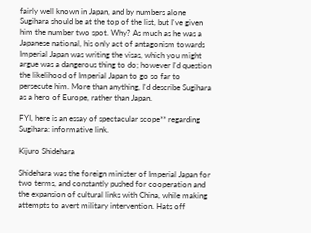fairly well known in Japan, and by numbers alone Sugihara should be at the top of the list, but I've given him the number two spot. Why? As much as he was a Japanese national, his only act of antagonism towards Imperial Japan was writing the visas, which you might argue was a dangerous thing to do; however I'd question the likelihood of Imperial Japan to go so far to persecute him. More than anything, I'd describe Sugihara as a hero of Europe, rather than Japan.

FYI, here is an essay of spectacular scope** regarding Sugihara: informative link.

Kijuro Shidehara

Shidehara was the foreign minister of Imperial Japan for two terms, and constantly pushed for cooperation and the expansion of cultural links with China, while making attempts to avert military intervention. Hats off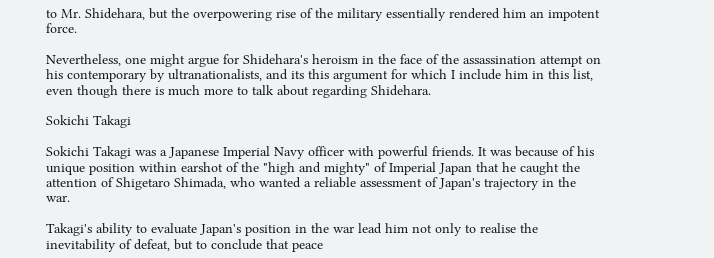to Mr. Shidehara, but the overpowering rise of the military essentially rendered him an impotent force.

Nevertheless, one might argue for Shidehara's heroism in the face of the assassination attempt on his contemporary by ultranationalists, and its this argument for which I include him in this list, even though there is much more to talk about regarding Shidehara.

Sokichi Takagi

Sokichi Takagi was a Japanese Imperial Navy officer with powerful friends. It was because of his unique position within earshot of the "high and mighty" of Imperial Japan that he caught the attention of Shigetaro Shimada, who wanted a reliable assessment of Japan's trajectory in the war.

Takagi's ability to evaluate Japan's position in the war lead him not only to realise the inevitability of defeat, but to conclude that peace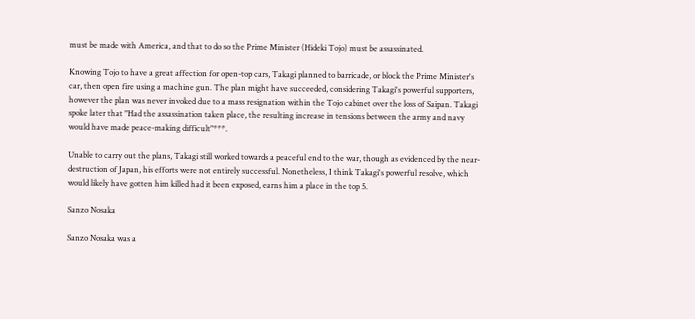must be made with America, and that to do so the Prime Minister (Hideki Tojo) must be assassinated.

Knowing Tojo to have a great affection for open-top cars, Takagi planned to barricade, or block the Prime Minister's car, then open fire using a machine gun. The plan might have succeeded, considering Takagi's powerful supporters, however the plan was never invoked due to a mass resignation within the Tojo cabinet over the loss of Saipan. Takagi spoke later that "Had the assassination taken place, the resulting increase in tensions between the army and navy would have made peace-making difficult"***.

Unable to carry out the plans, Takagi still worked towards a peaceful end to the war, though as evidenced by the near-destruction of Japan, his efforts were not entirely successful. Nonetheless, I think Takagi's powerful resolve, which would likely have gotten him killed had it been exposed, earns him a place in the top 5.

Sanzo Nosaka

Sanzo Nosaka was a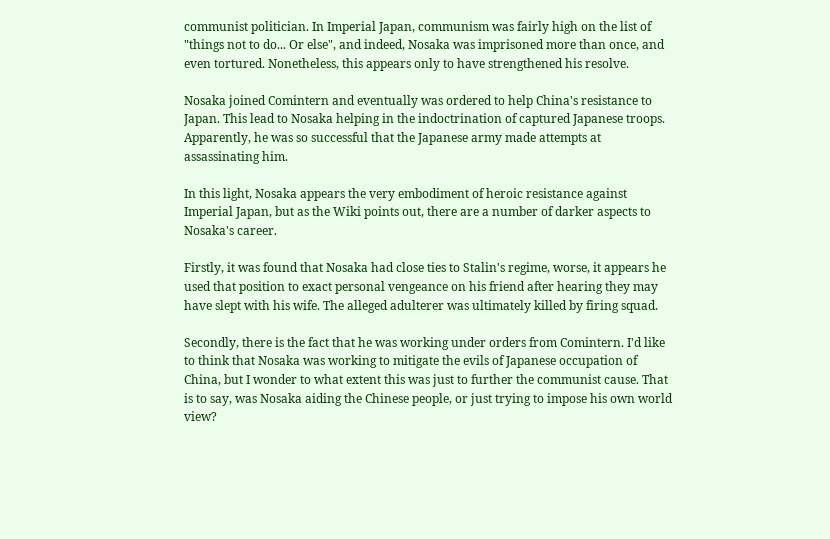communist politician. In Imperial Japan, communism was fairly high on the list of "things not to do... Or else", and indeed, Nosaka was imprisoned more than once, and even tortured. Nonetheless, this appears only to have strengthened his resolve.

Nosaka joined Comintern and eventually was ordered to help China's resistance to Japan. This lead to Nosaka helping in the indoctrination of captured Japanese troops. Apparently, he was so successful that the Japanese army made attempts at assassinating him.

In this light, Nosaka appears the very embodiment of heroic resistance against Imperial Japan, but as the Wiki points out, there are a number of darker aspects to Nosaka's career.

Firstly, it was found that Nosaka had close ties to Stalin's regime, worse, it appears he used that position to exact personal vengeance on his friend after hearing they may have slept with his wife. The alleged adulterer was ultimately killed by firing squad.

Secondly, there is the fact that he was working under orders from Comintern. I'd like to think that Nosaka was working to mitigate the evils of Japanese occupation of China, but I wonder to what extent this was just to further the communist cause. That is to say, was Nosaka aiding the Chinese people, or just trying to impose his own world view?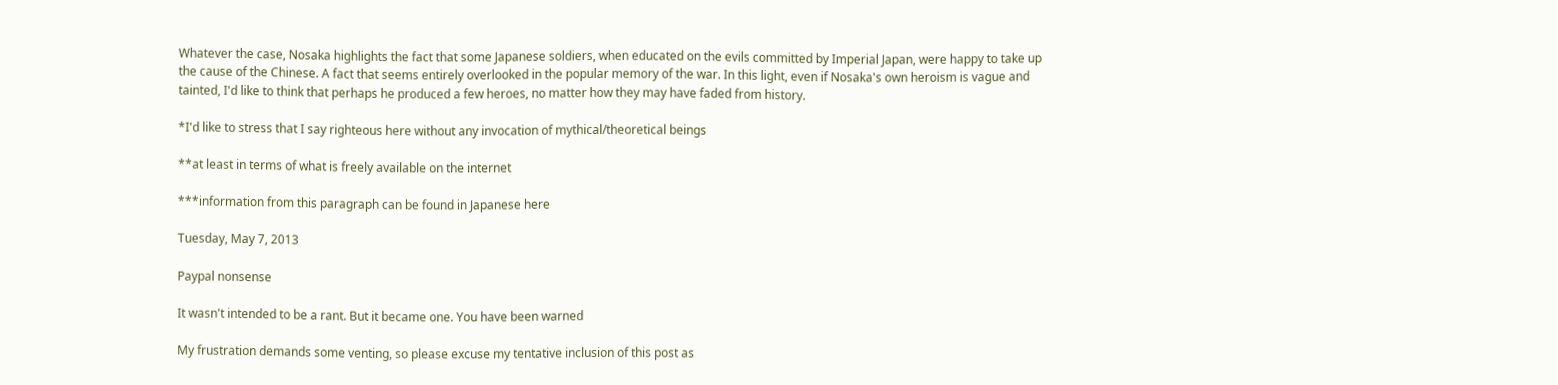Whatever the case, Nosaka highlights the fact that some Japanese soldiers, when educated on the evils committed by Imperial Japan, were happy to take up the cause of the Chinese. A fact that seems entirely overlooked in the popular memory of the war. In this light, even if Nosaka's own heroism is vague and tainted, I'd like to think that perhaps he produced a few heroes, no matter how they may have faded from history.

*I'd like to stress that I say righteous here without any invocation of mythical/theoretical beings

**at least in terms of what is freely available on the internet

***information from this paragraph can be found in Japanese here

Tuesday, May 7, 2013

Paypal nonsense

It wasn't intended to be a rant. But it became one. You have been warned

My frustration demands some venting, so please excuse my tentative inclusion of this post as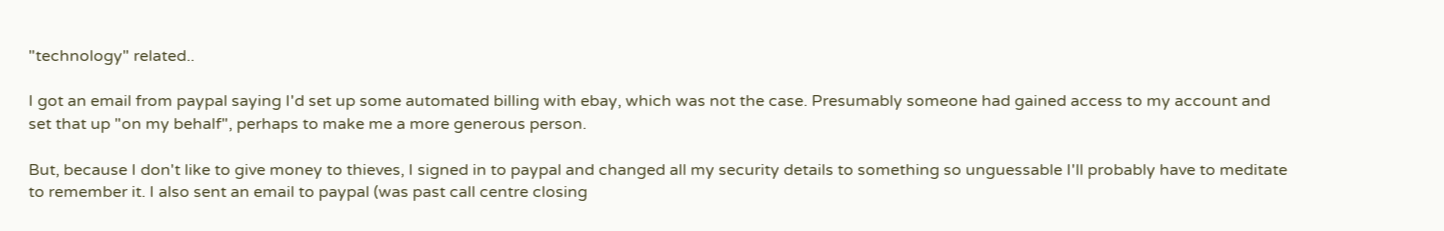"technology" related..

I got an email from paypal saying I'd set up some automated billing with ebay, which was not the case. Presumably someone had gained access to my account and set that up "on my behalf", perhaps to make me a more generous person.

But, because I don't like to give money to thieves, I signed in to paypal and changed all my security details to something so unguessable I'll probably have to meditate to remember it. I also sent an email to paypal (was past call centre closing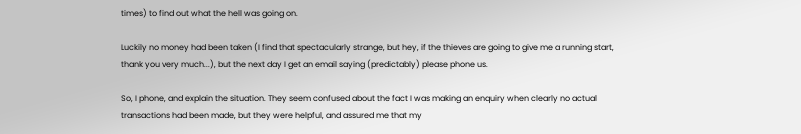times) to find out what the hell was going on.

Luckily no money had been taken (I find that spectacularly strange, but hey, if the thieves are going to give me a running start, thank you very much...), but the next day I get an email saying (predictably) please phone us.

So, I phone, and explain the situation. They seem confused about the fact I was making an enquiry when clearly no actual transactions had been made, but they were helpful, and assured me that my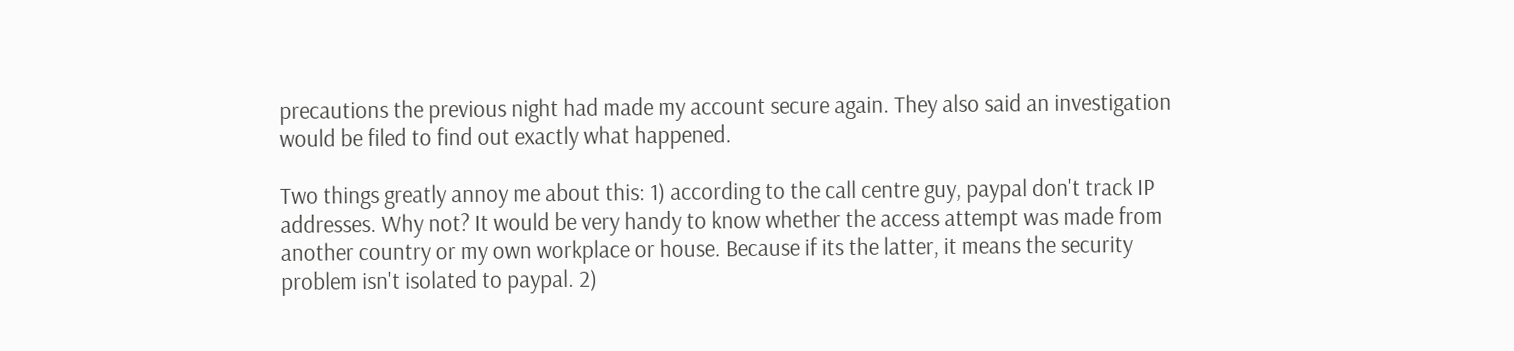precautions the previous night had made my account secure again. They also said an investigation would be filed to find out exactly what happened.

Two things greatly annoy me about this: 1) according to the call centre guy, paypal don't track IP addresses. Why not? It would be very handy to know whether the access attempt was made from another country or my own workplace or house. Because if its the latter, it means the security problem isn't isolated to paypal. 2)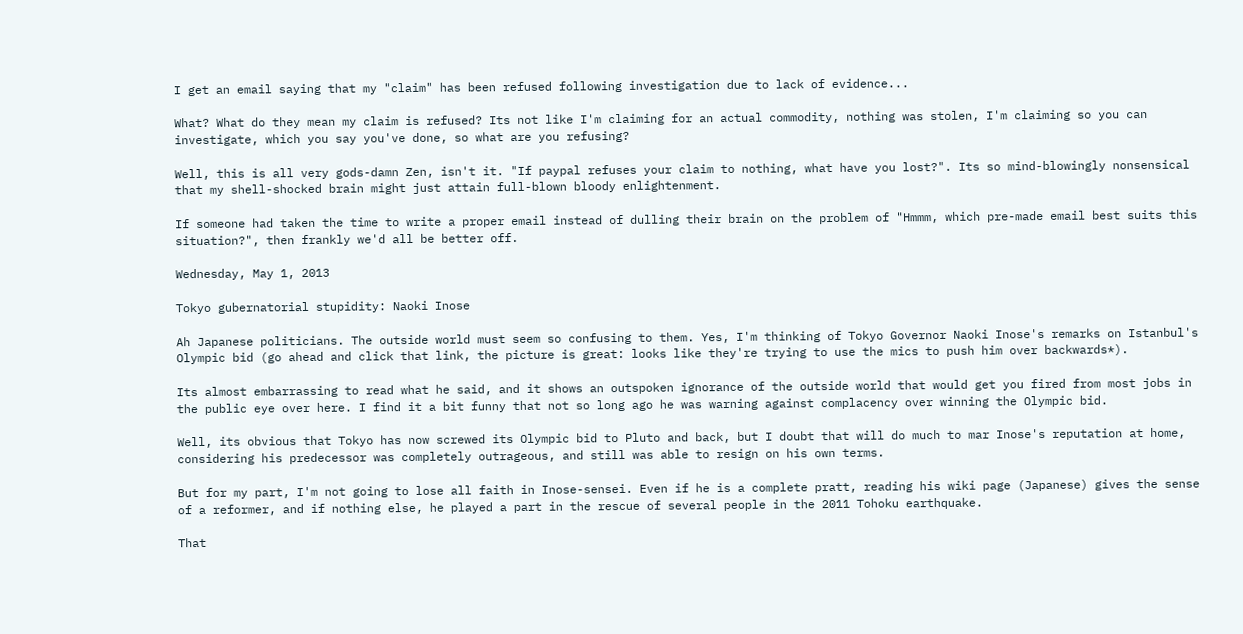I get an email saying that my "claim" has been refused following investigation due to lack of evidence...

What? What do they mean my claim is refused? Its not like I'm claiming for an actual commodity, nothing was stolen, I'm claiming so you can investigate, which you say you've done, so what are you refusing?

Well, this is all very gods-damn Zen, isn't it. "If paypal refuses your claim to nothing, what have you lost?". Its so mind-blowingly nonsensical that my shell-shocked brain might just attain full-blown bloody enlightenment.

If someone had taken the time to write a proper email instead of dulling their brain on the problem of "Hmmm, which pre-made email best suits this situation?", then frankly we'd all be better off.

Wednesday, May 1, 2013

Tokyo gubernatorial stupidity: Naoki Inose

Ah Japanese politicians. The outside world must seem so confusing to them. Yes, I'm thinking of Tokyo Governor Naoki Inose's remarks on Istanbul's Olympic bid (go ahead and click that link, the picture is great: looks like they're trying to use the mics to push him over backwards*).

Its almost embarrassing to read what he said, and it shows an outspoken ignorance of the outside world that would get you fired from most jobs in the public eye over here. I find it a bit funny that not so long ago he was warning against complacency over winning the Olympic bid.

Well, its obvious that Tokyo has now screwed its Olympic bid to Pluto and back, but I doubt that will do much to mar Inose's reputation at home, considering his predecessor was completely outrageous, and still was able to resign on his own terms.

But for my part, I'm not going to lose all faith in Inose-sensei. Even if he is a complete pratt, reading his wiki page (Japanese) gives the sense of a reformer, and if nothing else, he played a part in the rescue of several people in the 2011 Tohoku earthquake.

That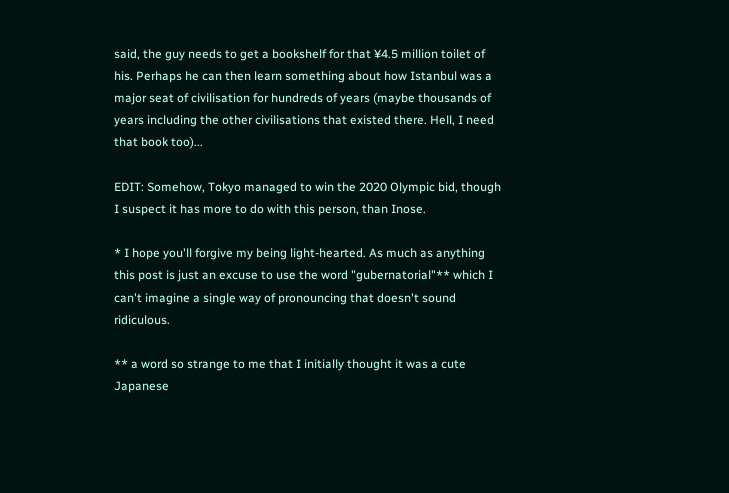said, the guy needs to get a bookshelf for that ¥4.5 million toilet of his. Perhaps he can then learn something about how Istanbul was a major seat of civilisation for hundreds of years (maybe thousands of years including the other civilisations that existed there. Hell, I need that book too)...

EDIT: Somehow, Tokyo managed to win the 2020 Olympic bid, though I suspect it has more to do with this person, than Inose.

* I hope you'll forgive my being light-hearted. As much as anything this post is just an excuse to use the word "gubernatorial"** which I can't imagine a single way of pronouncing that doesn't sound ridiculous.

** a word so strange to me that I initially thought it was a cute Japanese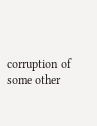corruption of some other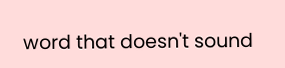word that doesn't sound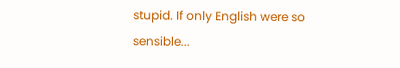stupid. If only English were so sensible...